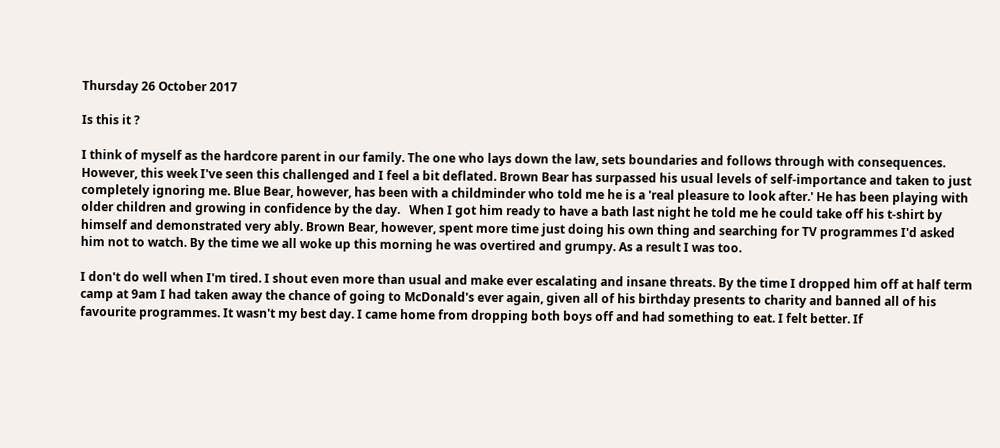Thursday 26 October 2017

Is this it ?

I think of myself as the hardcore parent in our family. The one who lays down the law, sets boundaries and follows through with consequences. However, this week I've seen this challenged and I feel a bit deflated. Brown Bear has surpassed his usual levels of self-importance and taken to just completely ignoring me. Blue Bear, however, has been with a childminder who told me he is a 'real pleasure to look after.' He has been playing with older children and growing in confidence by the day.   When I got him ready to have a bath last night he told me he could take off his t-shirt by himself and demonstrated very ably. Brown Bear, however, spent more time just doing his own thing and searching for TV programmes I'd asked him not to watch. By the time we all woke up this morning he was overtired and grumpy. As a result I was too.

I don't do well when I'm tired. I shout even more than usual and make ever escalating and insane threats. By the time I dropped him off at half term camp at 9am I had taken away the chance of going to McDonald's ever again, given all of his birthday presents to charity and banned all of his favourite programmes. It wasn't my best day. I came home from dropping both boys off and had something to eat. I felt better. If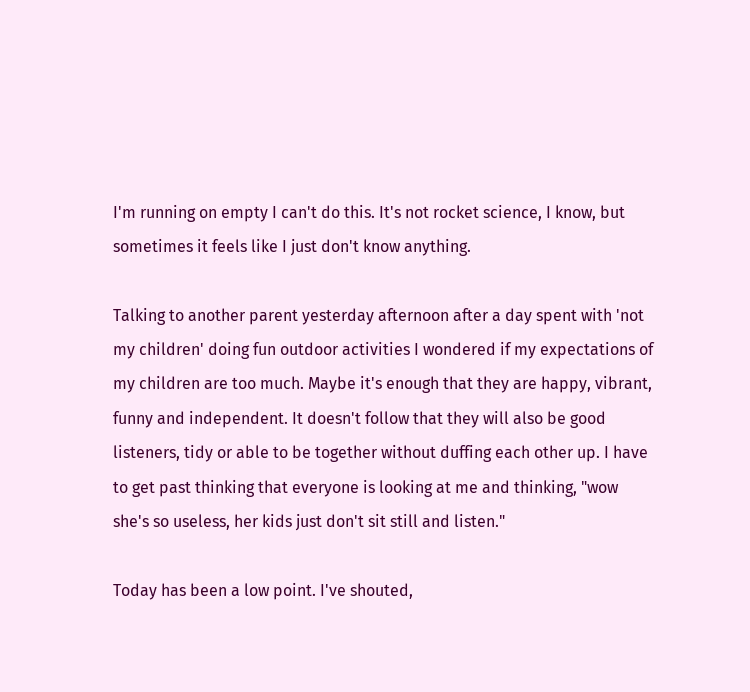I'm running on empty I can't do this. It's not rocket science, I know, but sometimes it feels like I just don't know anything.

Talking to another parent yesterday afternoon after a day spent with 'not my children' doing fun outdoor activities I wondered if my expectations of my children are too much. Maybe it's enough that they are happy, vibrant, funny and independent. It doesn't follow that they will also be good listeners, tidy or able to be together without duffing each other up. I have to get past thinking that everyone is looking at me and thinking, "wow she's so useless, her kids just don't sit still and listen."

Today has been a low point. I've shouted,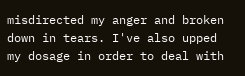misdirected my anger and broken down in tears. I've also upped my dosage in order to deal with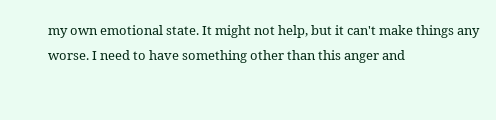my own emotional state. It might not help, but it can't make things any worse. I need to have something other than this anger and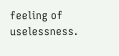feeling of uselessness.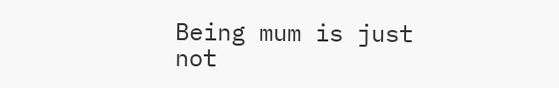Being mum is just not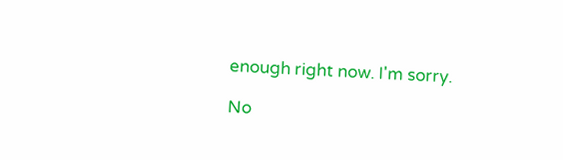enough right now. I'm sorry.

No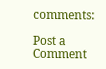comments:

Post a Comment